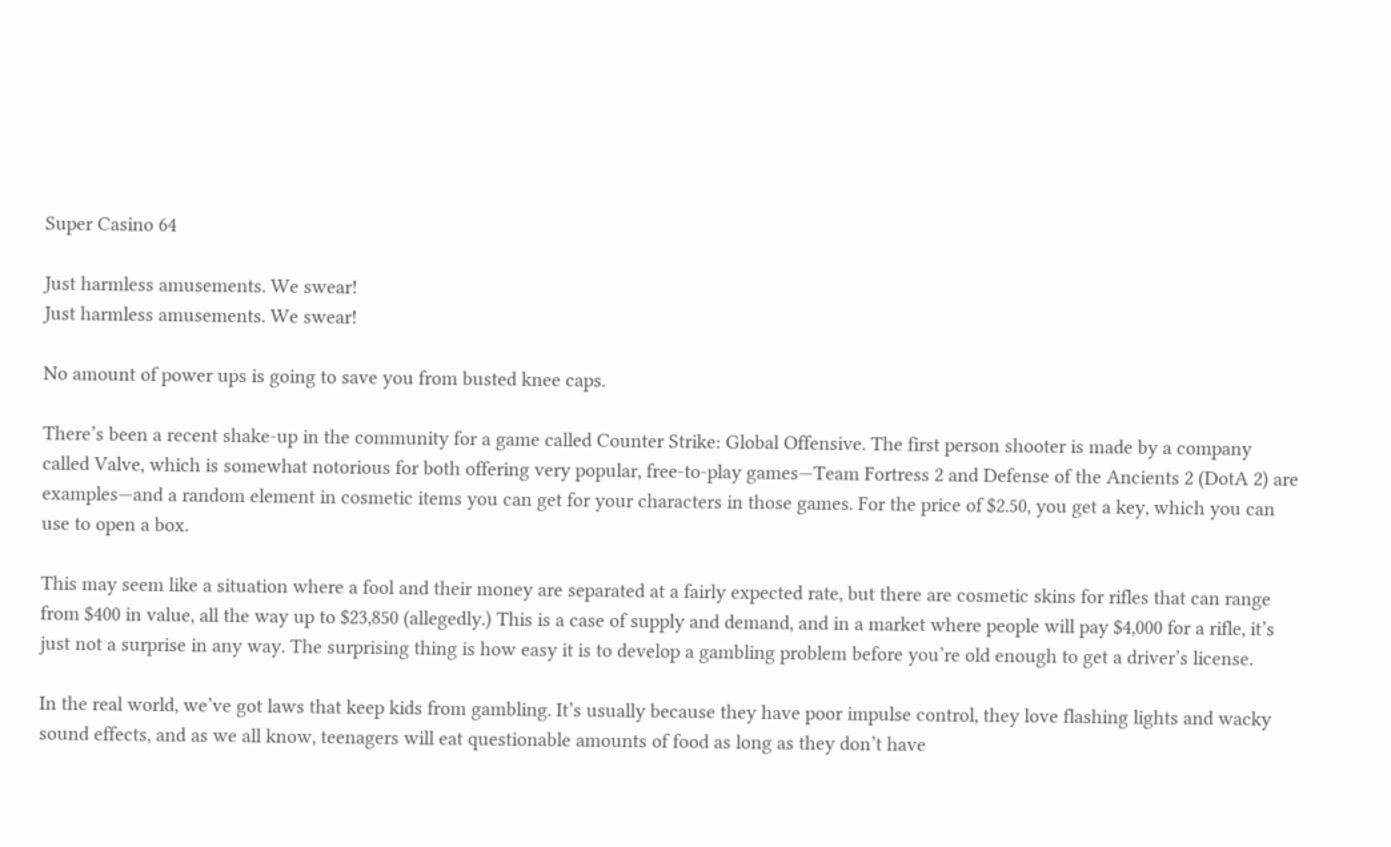Super Casino 64

Just harmless amusements. We swear!
Just harmless amusements. We swear!

No amount of power ups is going to save you from busted knee caps.

There’s been a recent shake-up in the community for a game called Counter Strike: Global Offensive. The first person shooter is made by a company called Valve, which is somewhat notorious for both offering very popular, free-to-play games—Team Fortress 2 and Defense of the Ancients 2 (DotA 2) are examples—and a random element in cosmetic items you can get for your characters in those games. For the price of $2.50, you get a key, which you can use to open a box.

This may seem like a situation where a fool and their money are separated at a fairly expected rate, but there are cosmetic skins for rifles that can range from $400 in value, all the way up to $23,850 (allegedly.) This is a case of supply and demand, and in a market where people will pay $4,000 for a rifle, it’s just not a surprise in any way. The surprising thing is how easy it is to develop a gambling problem before you’re old enough to get a driver’s license.

In the real world, we’ve got laws that keep kids from gambling. It’s usually because they have poor impulse control, they love flashing lights and wacky sound effects, and as we all know, teenagers will eat questionable amounts of food as long as they don’t have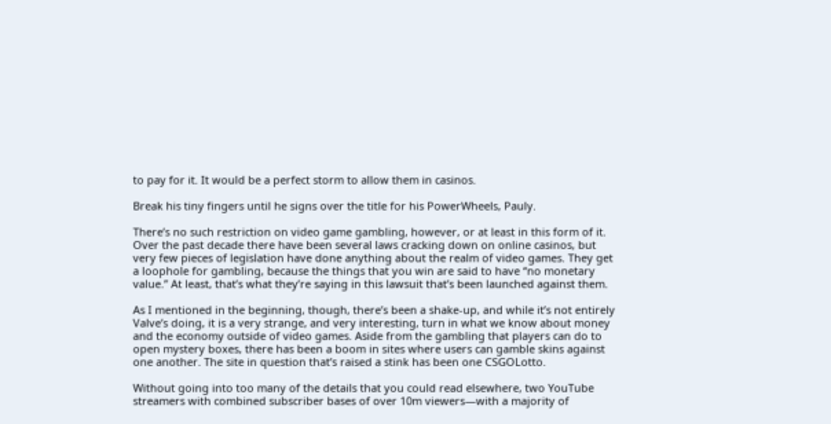to pay for it. It would be a perfect storm to allow them in casinos.

Break his tiny fingers until he signs over the title for his PowerWheels, Pauly.

There’s no such restriction on video game gambling, however, or at least in this form of it. Over the past decade there have been several laws cracking down on online casinos, but very few pieces of legislation have done anything about the realm of video games. They get a loophole for gambling, because the things that you win are said to have “no monetary value.” At least, that’s what they’re saying in this lawsuit that’s been launched against them.

As I mentioned in the beginning, though, there’s been a shake-up, and while it’s not entirely Valve’s doing, it is a very strange, and very interesting, turn in what we know about money and the economy outside of video games. Aside from the gambling that players can do to open mystery boxes, there has been a boom in sites where users can gamble skins against one another. The site in question that’s raised a stink has been one CSGOLotto.

Without going into too many of the details that you could read elsewhere, two YouTube streamers with combined subscriber bases of over 10m viewers—with a majority of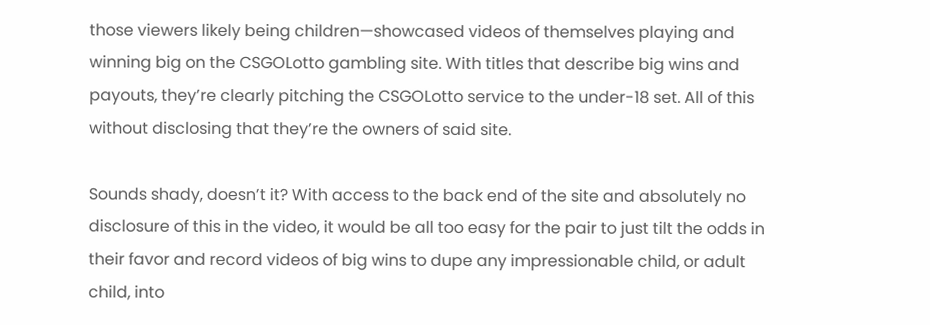those viewers likely being children—showcased videos of themselves playing and winning big on the CSGOLotto gambling site. With titles that describe big wins and payouts, they’re clearly pitching the CSGOLotto service to the under-18 set. All of this without disclosing that they’re the owners of said site.

Sounds shady, doesn’t it? With access to the back end of the site and absolutely no disclosure of this in the video, it would be all too easy for the pair to just tilt the odds in their favor and record videos of big wins to dupe any impressionable child, or adult child, into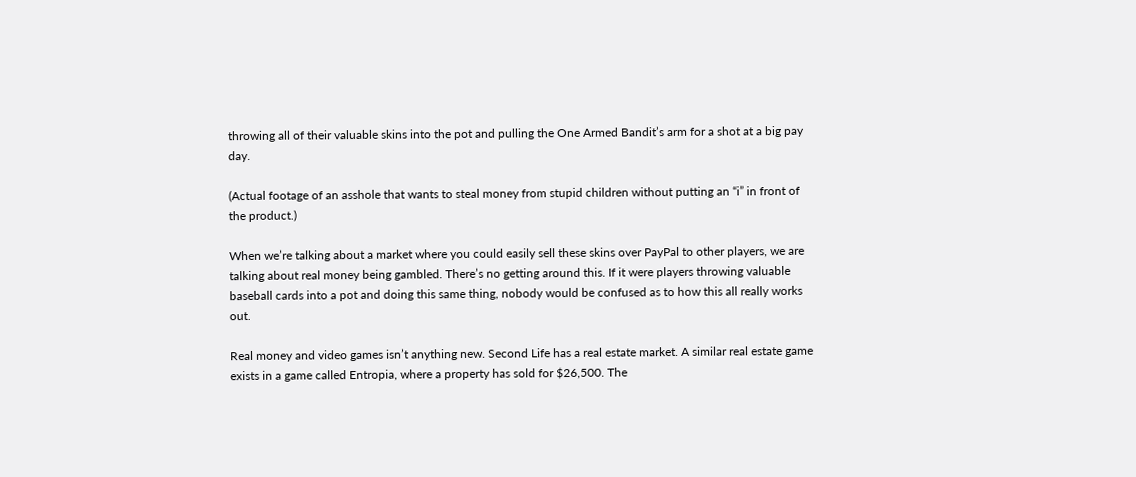throwing all of their valuable skins into the pot and pulling the One Armed Bandit’s arm for a shot at a big pay day.

(Actual footage of an asshole that wants to steal money from stupid children without putting an “i” in front of the product.)

When we’re talking about a market where you could easily sell these skins over PayPal to other players, we are talking about real money being gambled. There’s no getting around this. If it were players throwing valuable baseball cards into a pot and doing this same thing, nobody would be confused as to how this all really works out.

Real money and video games isn’t anything new. Second Life has a real estate market. A similar real estate game exists in a game called Entropia, where a property has sold for $26,500. The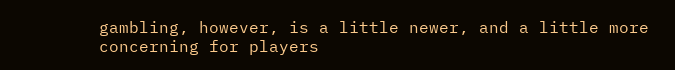gambling, however, is a little newer, and a little more concerning for players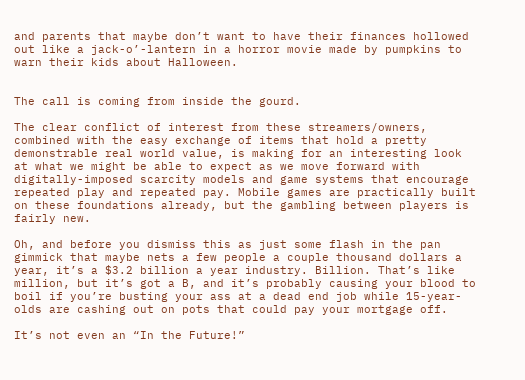and parents that maybe don’t want to have their finances hollowed out like a jack-o’-lantern in a horror movie made by pumpkins to warn their kids about Halloween.


The call is coming from inside the gourd.

The clear conflict of interest from these streamers/owners, combined with the easy exchange of items that hold a pretty demonstrable real world value, is making for an interesting look at what we might be able to expect as we move forward with digitally-imposed scarcity models and game systems that encourage repeated play and repeated pay. Mobile games are practically built on these foundations already, but the gambling between players is fairly new.

Oh, and before you dismiss this as just some flash in the pan gimmick that maybe nets a few people a couple thousand dollars a year, it’s a $3.2 billion a year industry. Billion. That’s like million, but it’s got a B, and it’s probably causing your blood to boil if you’re busting your ass at a dead end job while 15-year-olds are cashing out on pots that could pay your mortgage off.

It’s not even an “In the Future!”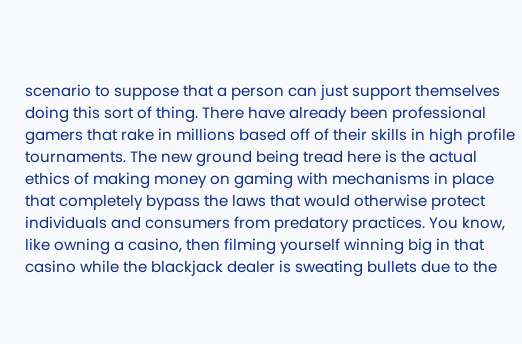scenario to suppose that a person can just support themselves doing this sort of thing. There have already been professional gamers that rake in millions based off of their skills in high profile tournaments. The new ground being tread here is the actual ethics of making money on gaming with mechanisms in place that completely bypass the laws that would otherwise protect individuals and consumers from predatory practices. You know, like owning a casino, then filming yourself winning big in that casino while the blackjack dealer is sweating bullets due to the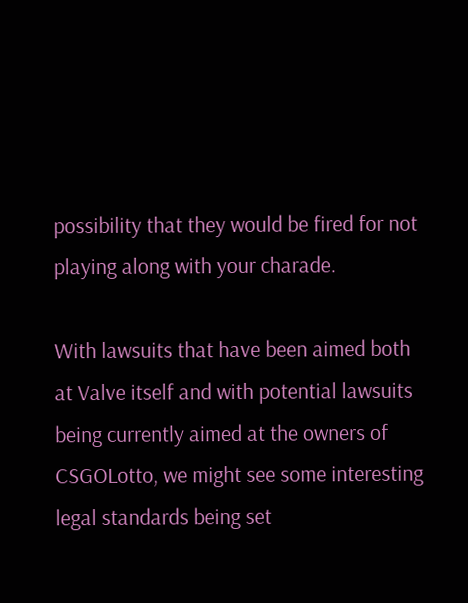possibility that they would be fired for not playing along with your charade.

With lawsuits that have been aimed both at Valve itself and with potential lawsuits being currently aimed at the owners of CSGOLotto, we might see some interesting legal standards being set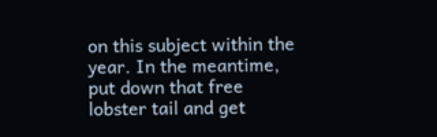on this subject within the year. In the meantime, put down that free lobster tail and get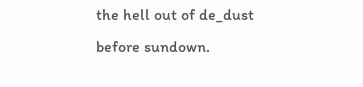the hell out of de_dust before sundown.